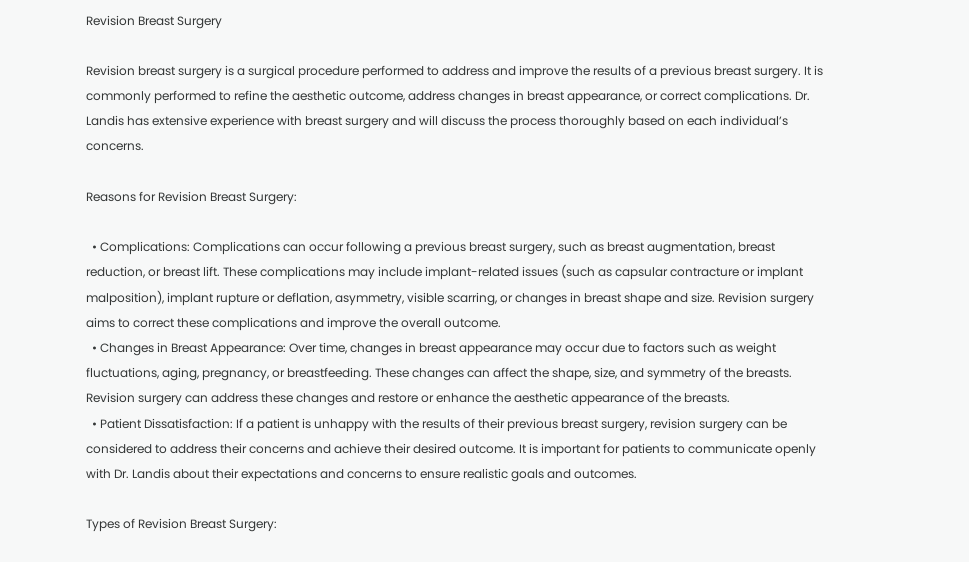Revision Breast Surgery

Revision breast surgery is a surgical procedure performed to address and improve the results of a previous breast surgery. It is commonly performed to refine the aesthetic outcome, address changes in breast appearance, or correct complications. Dr. Landis has extensive experience with breast surgery and will discuss the process thoroughly based on each individual’s concerns.

Reasons for Revision Breast Surgery:

  • Complications: Complications can occur following a previous breast surgery, such as breast augmentation, breast reduction, or breast lift. These complications may include implant-related issues (such as capsular contracture or implant malposition), implant rupture or deflation, asymmetry, visible scarring, or changes in breast shape and size. Revision surgery aims to correct these complications and improve the overall outcome.
  • Changes in Breast Appearance: Over time, changes in breast appearance may occur due to factors such as weight fluctuations, aging, pregnancy, or breastfeeding. These changes can affect the shape, size, and symmetry of the breasts. Revision surgery can address these changes and restore or enhance the aesthetic appearance of the breasts.
  • Patient Dissatisfaction: If a patient is unhappy with the results of their previous breast surgery, revision surgery can be considered to address their concerns and achieve their desired outcome. It is important for patients to communicate openly with Dr. Landis about their expectations and concerns to ensure realistic goals and outcomes.

Types of Revision Breast Surgery: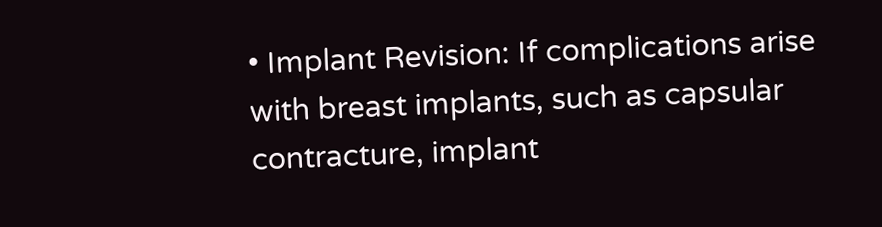• Implant Revision: If complications arise with breast implants, such as capsular contracture, implant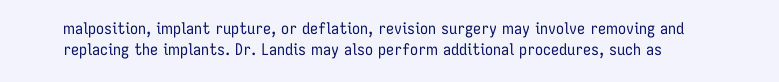malposition, implant rupture, or deflation, revision surgery may involve removing and replacing the implants. Dr. Landis may also perform additional procedures, such as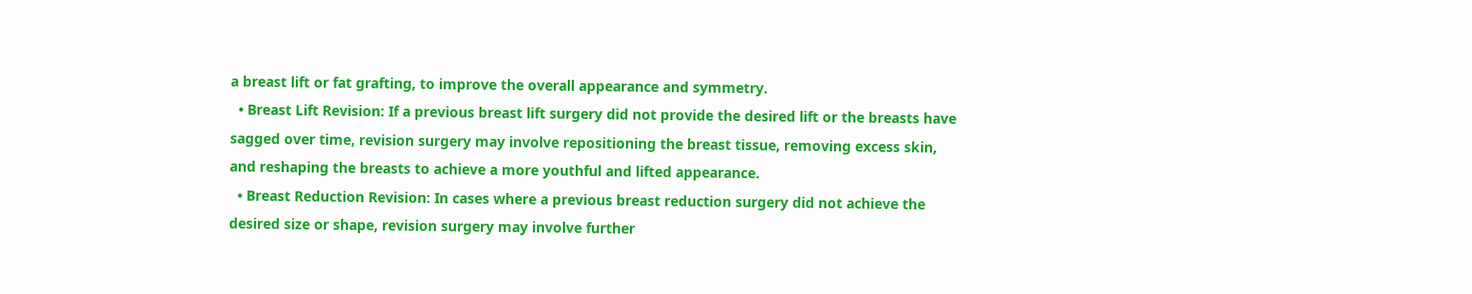a breast lift or fat grafting, to improve the overall appearance and symmetry.
  • Breast Lift Revision: If a previous breast lift surgery did not provide the desired lift or the breasts have sagged over time, revision surgery may involve repositioning the breast tissue, removing excess skin, and reshaping the breasts to achieve a more youthful and lifted appearance.
  • Breast Reduction Revision: In cases where a previous breast reduction surgery did not achieve the desired size or shape, revision surgery may involve further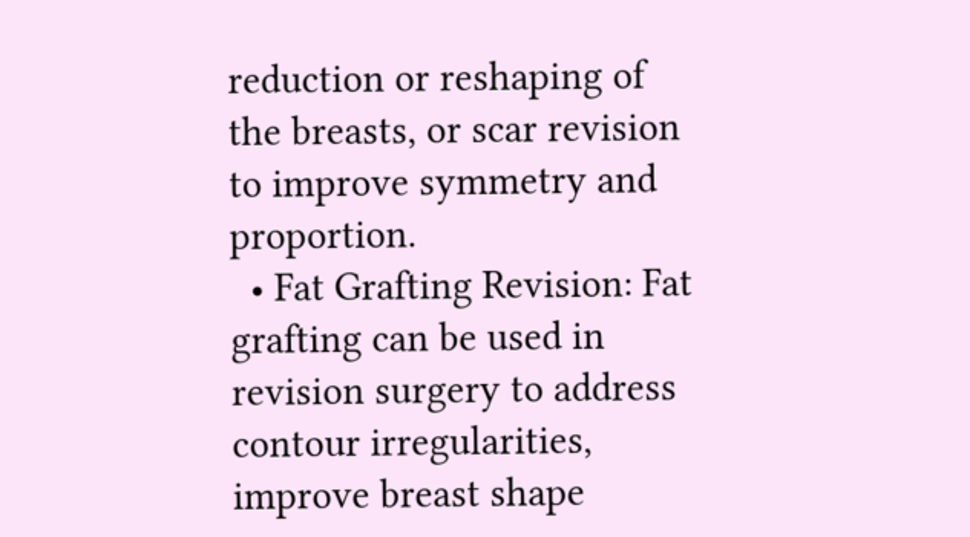reduction or reshaping of the breasts, or scar revision to improve symmetry and proportion.
  • Fat Grafting Revision: Fat grafting can be used in revision surgery to address contour irregularities, improve breast shape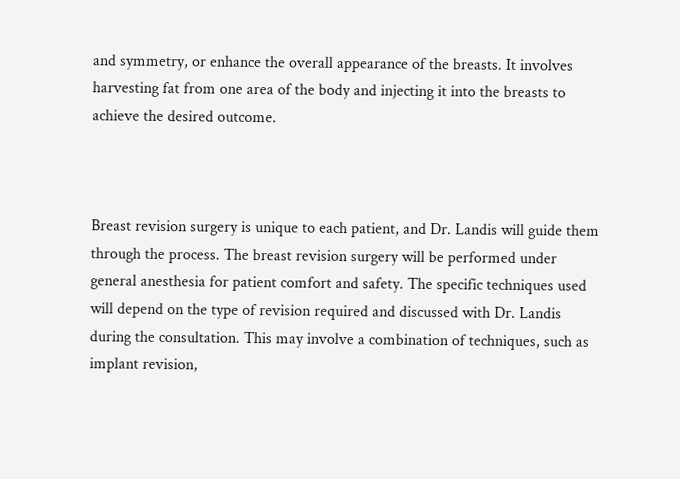and symmetry, or enhance the overall appearance of the breasts. It involves harvesting fat from one area of the body and injecting it into the breasts to achieve the desired outcome.



Breast revision surgery is unique to each patient, and Dr. Landis will guide them through the process. The breast revision surgery will be performed under general anesthesia for patient comfort and safety. The specific techniques used will depend on the type of revision required and discussed with Dr. Landis during the consultation. This may involve a combination of techniques, such as implant revision,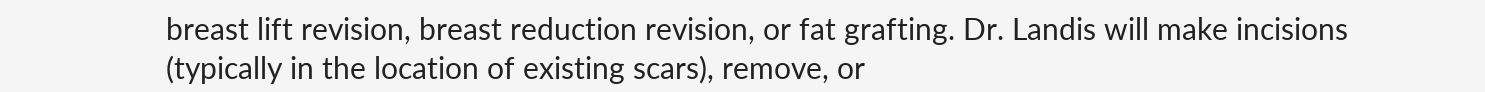breast lift revision, breast reduction revision, or fat grafting. Dr. Landis will make incisions (typically in the location of existing scars), remove, or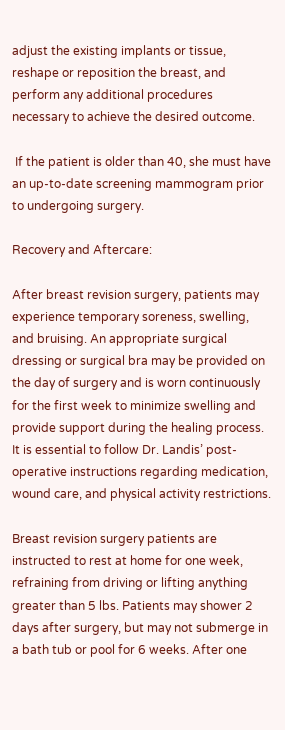adjust the existing implants or tissue, reshape or reposition the breast, and perform any additional procedures necessary to achieve the desired outcome.

 If the patient is older than 40, she must have an up-to-date screening mammogram prior to undergoing surgery.

Recovery and Aftercare:

After breast revision surgery, patients may experience temporary soreness, swelling, and bruising. An appropriate surgical dressing or surgical bra may be provided on the day of surgery and is worn continuously for the first week to minimize swelling and provide support during the healing process. It is essential to follow Dr. Landis’ post-operative instructions regarding medication, wound care, and physical activity restrictions.

Breast revision surgery patients are instructed to rest at home for one week, refraining from driving or lifting anything greater than 5 lbs. Patients may shower 2 days after surgery, but may not submerge in a bath tub or pool for 6 weeks. After one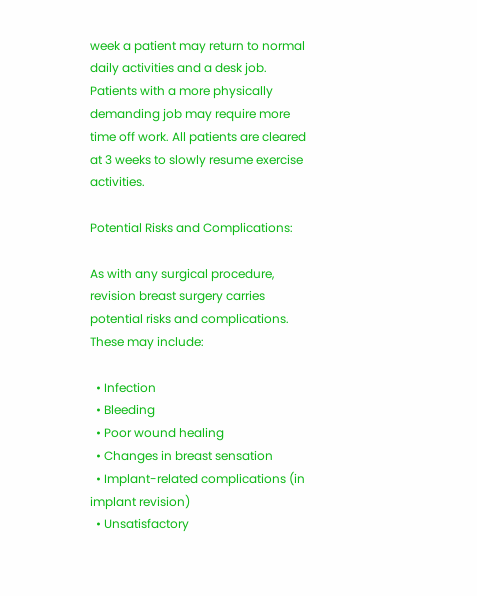week a patient may return to normal daily activities and a desk job. Patients with a more physically demanding job may require more time off work. All patients are cleared at 3 weeks to slowly resume exercise activities.

Potential Risks and Complications:

As with any surgical procedure, revision breast surgery carries potential risks and complications. These may include:

  • Infection
  • Bleeding
  • Poor wound healing
  • Changes in breast sensation
  • Implant-related complications (in implant revision)
  • Unsatisfactory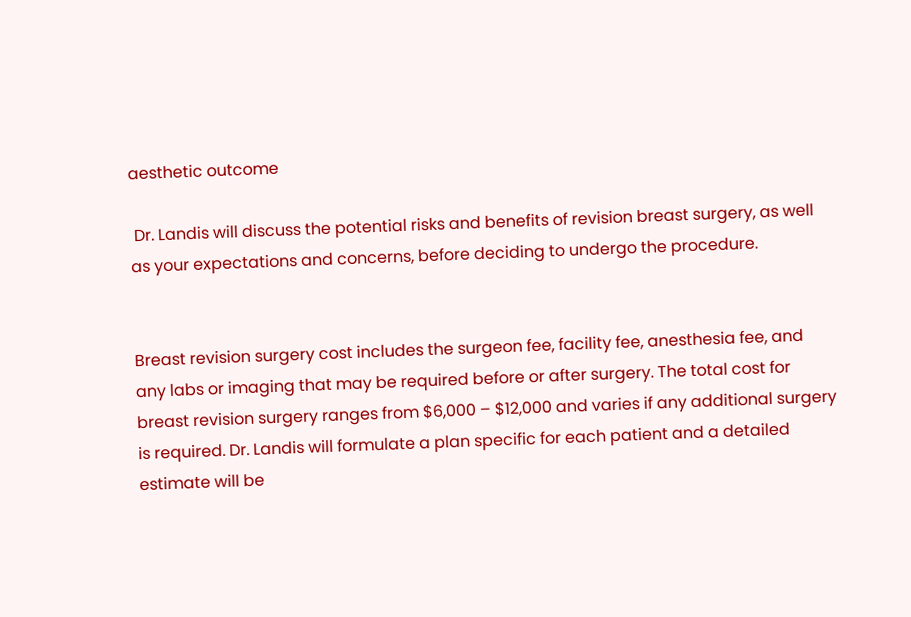aesthetic outcome

 Dr. Landis will discuss the potential risks and benefits of revision breast surgery, as well as your expectations and concerns, before deciding to undergo the procedure.


Breast revision surgery cost includes the surgeon fee, facility fee, anesthesia fee, and any labs or imaging that may be required before or after surgery. The total cost for breast revision surgery ranges from $6,000 – $12,000 and varies if any additional surgery is required. Dr. Landis will formulate a plan specific for each patient and a detailed estimate will be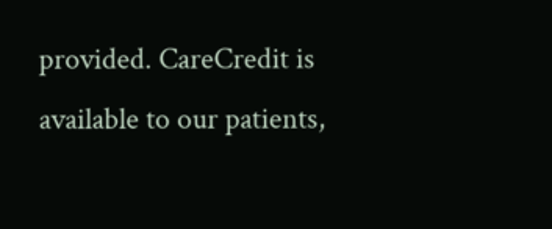provided. CareCredit is available to our patients,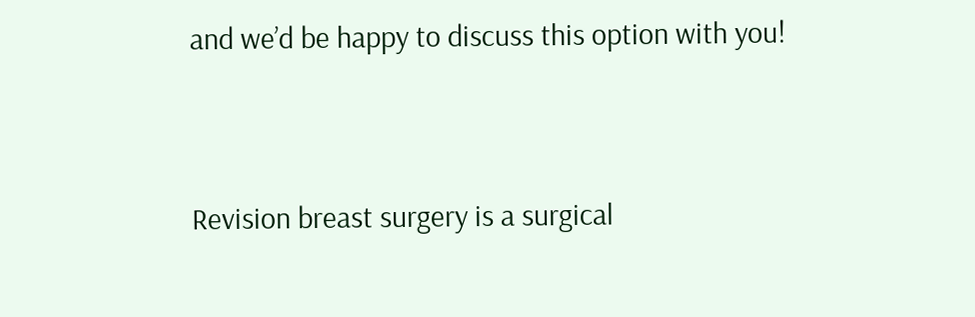and we’d be happy to discuss this option with you!


Revision breast surgery is a surgical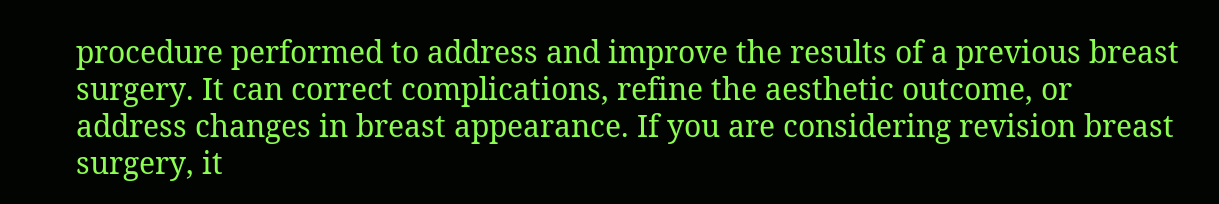procedure performed to address and improve the results of a previous breast surgery. It can correct complications, refine the aesthetic outcome, or address changes in breast appearance. If you are considering revision breast surgery, it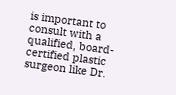is important to consult with a qualified, board-certified plastic surgeon like Dr.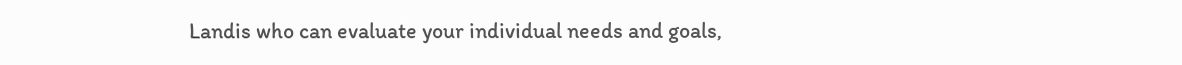Landis who can evaluate your individual needs and goals,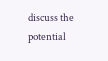discuss the potential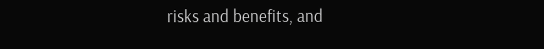risks and benefits, and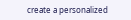create a personalized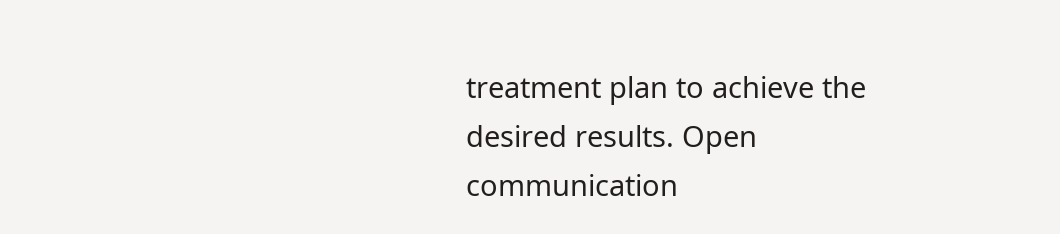treatment plan to achieve the desired results. Open communication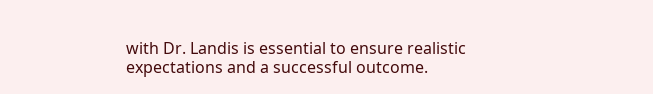with Dr. Landis is essential to ensure realistic expectations and a successful outcome.